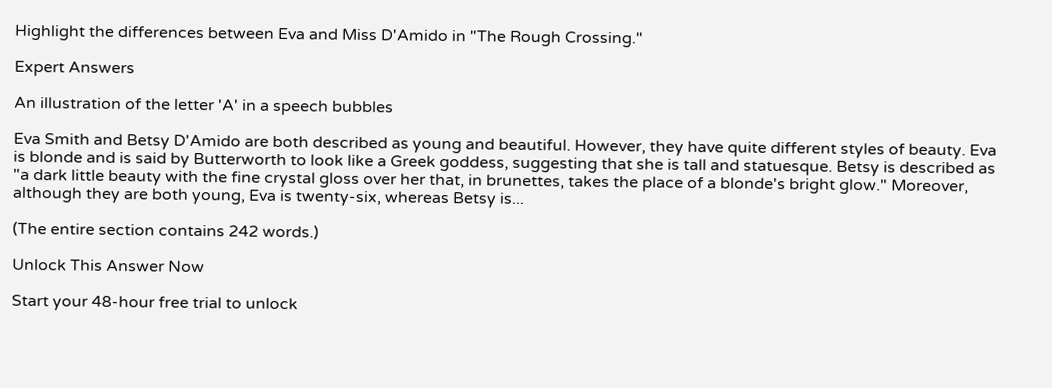Highlight the differences between Eva and Miss D'Amido in "The Rough Crossing."

Expert Answers

An illustration of the letter 'A' in a speech bubbles

Eva Smith and Betsy D'Amido are both described as young and beautiful. However, they have quite different styles of beauty. Eva is blonde and is said by Butterworth to look like a Greek goddess, suggesting that she is tall and statuesque. Betsy is described as "a dark little beauty with the fine crystal gloss over her that, in brunettes, takes the place of a blonde's bright glow." Moreover, although they are both young, Eva is twenty-six, whereas Betsy is...

(The entire section contains 242 words.)

Unlock This Answer Now

Start your 48-hour free trial to unlock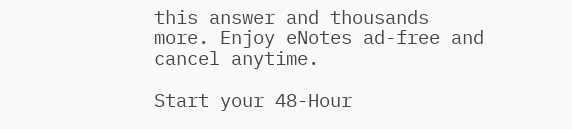this answer and thousands more. Enjoy eNotes ad-free and cancel anytime.

Start your 48-Hour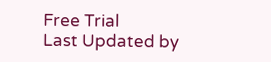Free Trial
Last Updated by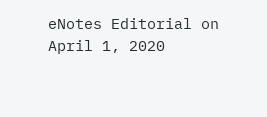eNotes Editorial on April 1, 2020